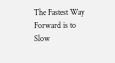The Fastest Way Forward is to Slow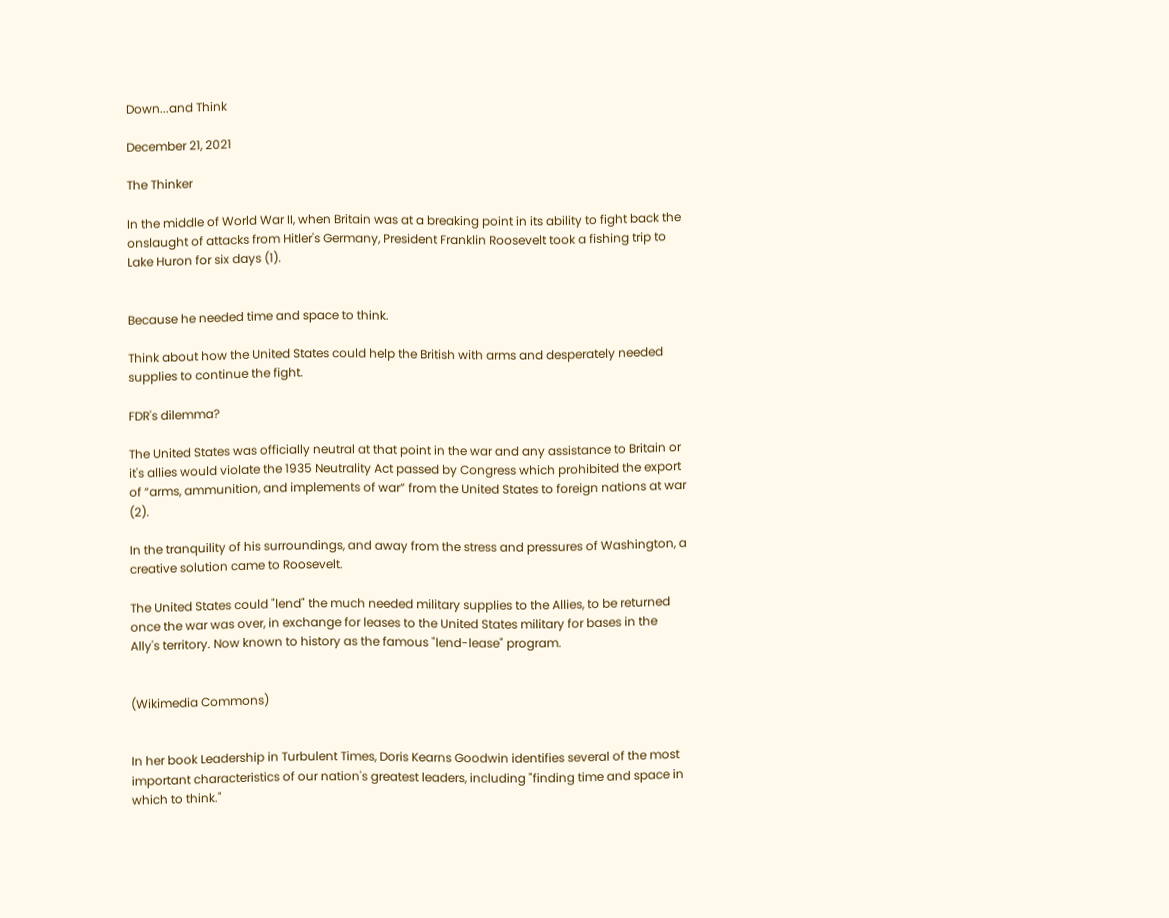Down...and Think

December 21, 2021

The Thinker

In the middle of World War II, when Britain was at a breaking point in its ability to fight back the onslaught of attacks from Hitler's Germany, President Franklin Roosevelt took a fishing trip to Lake Huron for six days (1).


Because he needed time and space to think.

Think about how the United States could help the British with arms and desperately needed supplies to continue the fight.

FDR's dilemma?

The United States was officially neutral at that point in the war and any assistance to Britain or it's allies would violate the 1935 Neutrality Act passed by Congress which prohibited the export of “arms, ammunition, and implements of war” from the United States to foreign nations at war (2).

In the tranquility of his surroundings, and away from the stress and pressures of Washington, a creative solution came to Roosevelt.

The United States could "lend" the much needed military supplies to the Allies, to be returned once the war was over, in exchange for leases to the United States military for bases in the Ally's territory. Now known to history as the famous "lend-lease" program.


(Wikimedia Commons)


In her book Leadership in Turbulent Times, Doris Kearns Goodwin identifies several of the most important characteristics of our nation's greatest leaders, including "finding time and space in which to think."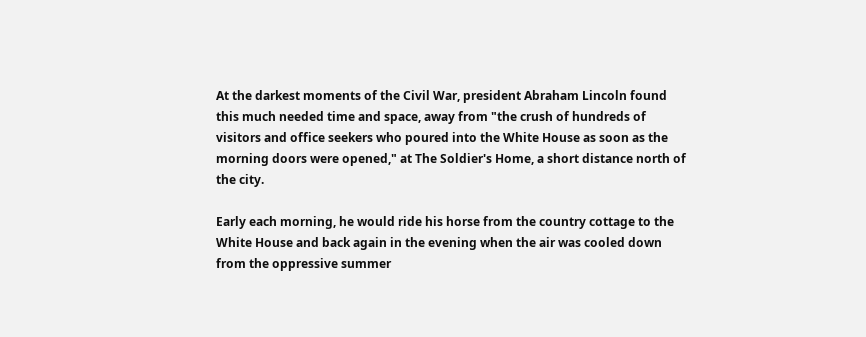At the darkest moments of the Civil War, president Abraham Lincoln found this much needed time and space, away from "the crush of hundreds of visitors and office seekers who poured into the White House as soon as the morning doors were opened," at The Soldier's Home, a short distance north of the city.

Early each morning, he would ride his horse from the country cottage to the White House and back again in the evening when the air was cooled down from the oppressive summer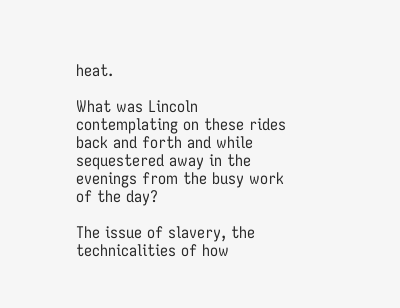heat.

What was Lincoln contemplating on these rides back and forth and while sequestered away in the evenings from the busy work of the day?

The issue of slavery, the technicalities of how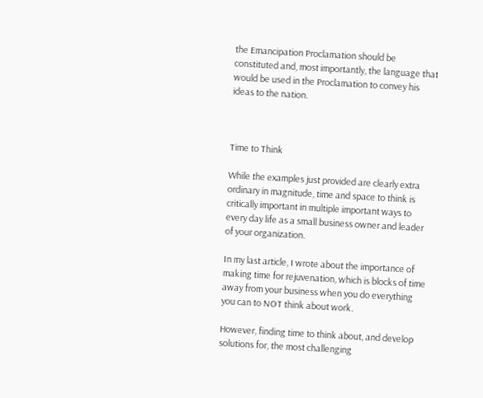the Emancipation Proclamation should be constituted and, most importantly, the language that would be used in the Proclamation to convey his ideas to the nation.



Time to Think

While the examples just provided are clearly extra ordinary in magnitude, time and space to think is critically important in multiple important ways to every day life as a small business owner and leader of your organization.

In my last article, I wrote about the importance of making time for rejuvenation, which is blocks of time away from your business when you do everything you can to NOT think about work.

However, finding time to think about, and develop solutions for, the most challenging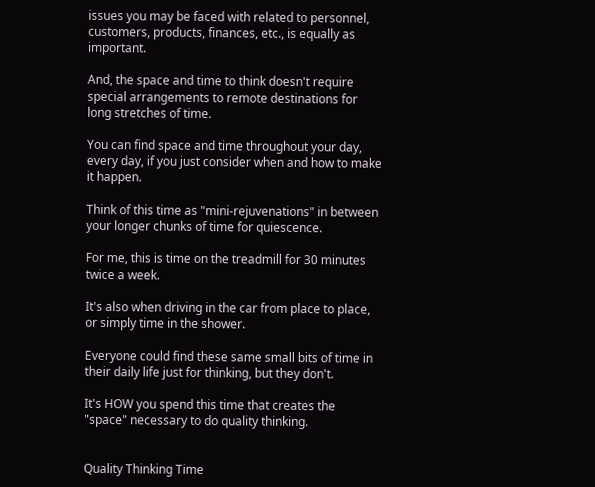issues you may be faced with related to personnel, customers, products, finances, etc., is equally as important.

And, the space and time to think doesn't require special arrangements to remote destinations for long stretches of time.

You can find space and time throughout your day, every day, if you just consider when and how to make it happen.

Think of this time as "mini-rejuvenations" in between your longer chunks of time for quiescence.

For me, this is time on the treadmill for 30 minutes twice a week.

It's also when driving in the car from place to place, or simply time in the shower.

Everyone could find these same small bits of time in their daily life just for thinking, but they don't.

It's HOW you spend this time that creates the "space" necessary to do quality thinking.


Quality Thinking Time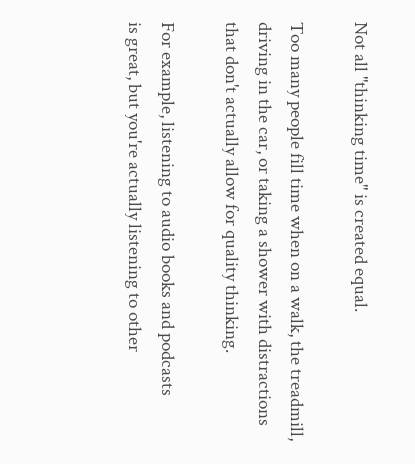Not all "thinking time" is created equal.

Too many people fill time when on a walk, the treadmill, driving in the car, or taking a shower with distractions that don't actually allow for quality thinking.

For example, listening to audio books and podcasts
is great, but you're actually listening to other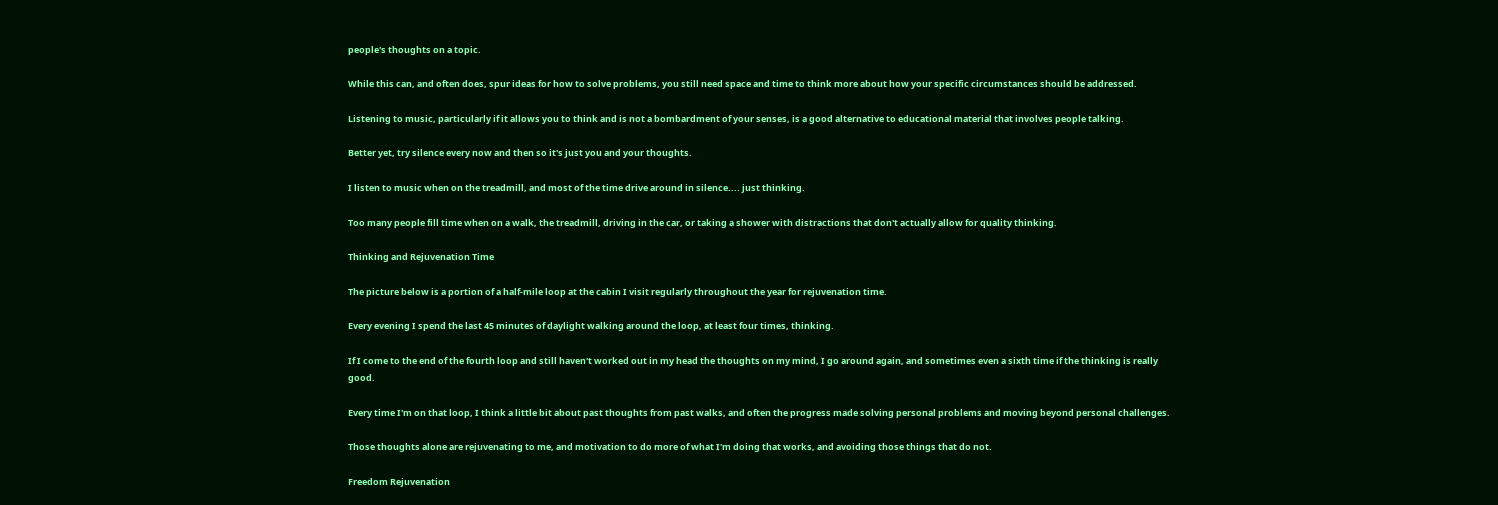people's thoughts on a topic.

While this can, and often does, spur ideas for how to solve problems, you still need space and time to think more about how your specific circumstances should be addressed.

Listening to music, particularly if it allows you to think and is not a bombardment of your senses, is a good alternative to educational material that involves people talking.

Better yet, try silence every now and then so it's just you and your thoughts.

I listen to music when on the treadmill, and most of the time drive around in silence.... just thinking.

Too many people fill time when on a walk, the treadmill, driving in the car, or taking a shower with distractions that don't actually allow for quality thinking.

Thinking and Rejuvenation Time

The picture below is a portion of a half-mile loop at the cabin I visit regularly throughout the year for rejuvenation time.

Every evening I spend the last 45 minutes of daylight walking around the loop, at least four times, thinking.

If I come to the end of the fourth loop and still haven't worked out in my head the thoughts on my mind, I go around again, and sometimes even a sixth time if the thinking is really good.

Every time I'm on that loop, I think a little bit about past thoughts from past walks, and often the progress made solving personal problems and moving beyond personal challenges.

Those thoughts alone are rejuvenating to me, and motivation to do more of what I'm doing that works, and avoiding those things that do not.

Freedom Rejuvenation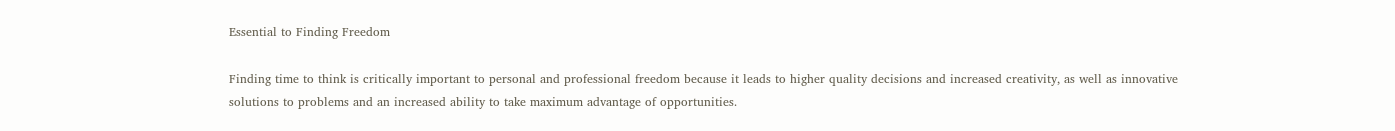Essential to Finding Freedom

Finding time to think is critically important to personal and professional freedom because it leads to higher quality decisions and increased creativity, as well as innovative solutions to problems and an increased ability to take maximum advantage of opportunities.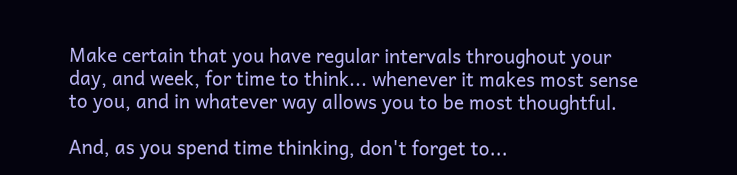Make certain that you have regular intervals throughout your day, and week, for time to think... whenever it makes most sense to you, and in whatever way allows you to be most thoughtful.

And, as you spend time thinking, don't forget to...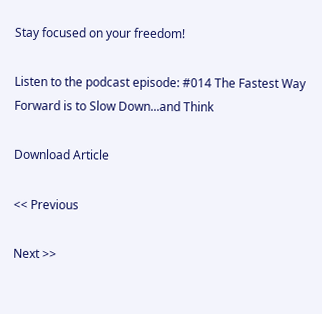Stay focused on your freedom!

Listen to the podcast episode: #014 The Fastest Way Forward is to Slow Down...and Think

Download Article

<< Previous

Next >>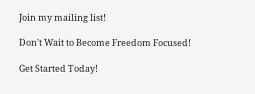Join my mailing list!

Don't Wait to Become Freedom Focused!

Get Started Today!